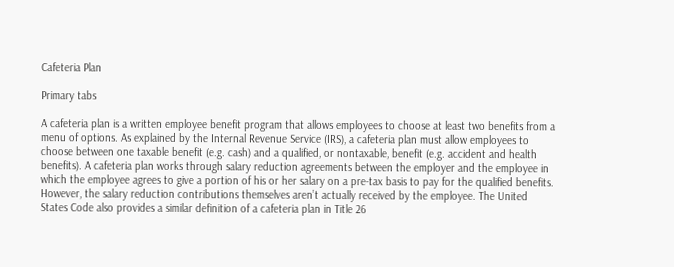Cafeteria Plan

Primary tabs

A cafeteria plan is a written employee benefit program that allows employees to choose at least two benefits from a menu of options. As explained by the Internal Revenue Service (IRS), a cafeteria plan must allow employees to choose between one taxable benefit (e.g. cash) and a qualified, or nontaxable, benefit (e.g. accident and health benefits). A cafeteria plan works through salary reduction agreements between the employer and the employee in which the employee agrees to give a portion of his or her salary on a pre-tax basis to pay for the qualified benefits. However, the salary reduction contributions themselves aren’t actually received by the employee. The United States Code also provides a similar definition of a cafeteria plan in Title 26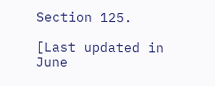Section 125.

[Last updated in June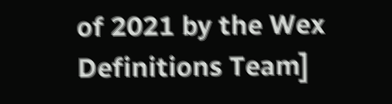of 2021 by the Wex Definitions Team]